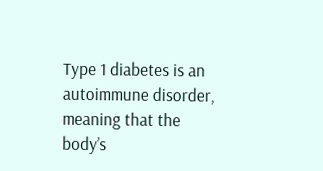Type 1 diabetes is an autoimmune disorder, meaning that the body’s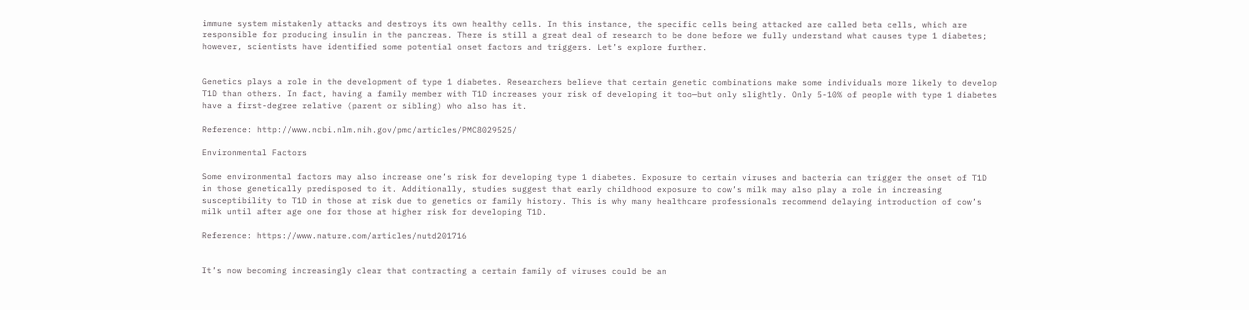immune system mistakenly attacks and destroys its own healthy cells. In this instance, the specific cells being attacked are called beta cells, which are responsible for producing insulin in the pancreas. There is still a great deal of research to be done before we fully understand what causes type 1 diabetes; however, scientists have identified some potential onset factors and triggers. Let’s explore further.


Genetics plays a role in the development of type 1 diabetes. Researchers believe that certain genetic combinations make some individuals more likely to develop T1D than others. In fact, having a family member with T1D increases your risk of developing it too—but only slightly. Only 5-10% of people with type 1 diabetes have a first-degree relative (parent or sibling) who also has it.

Reference: http://www.ncbi.nlm.nih.gov/pmc/articles/PMC8029525/

Environmental Factors

Some environmental factors may also increase one’s risk for developing type 1 diabetes. Exposure to certain viruses and bacteria can trigger the onset of T1D in those genetically predisposed to it. Additionally, studies suggest that early childhood exposure to cow’s milk may also play a role in increasing susceptibility to T1D in those at risk due to genetics or family history. This is why many healthcare professionals recommend delaying introduction of cow’s milk until after age one for those at higher risk for developing T1D.

Reference: https://www.nature.com/articles/nutd201716


It’s now becoming increasingly clear that contracting a certain family of viruses could be an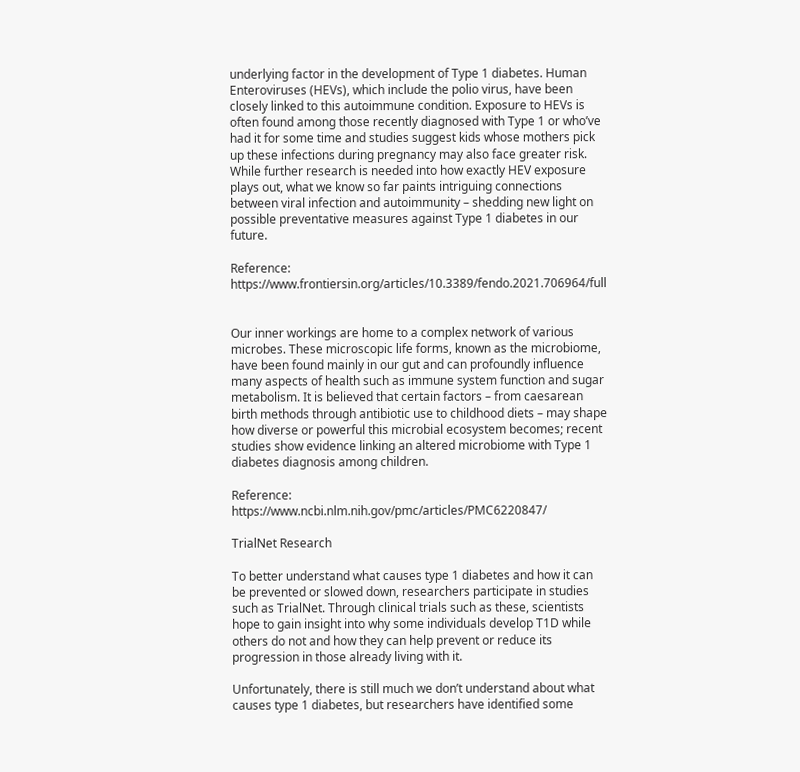underlying factor in the development of Type 1 diabetes. Human Enteroviruses (HEVs), which include the polio virus, have been closely linked to this autoimmune condition. Exposure to HEVs is often found among those recently diagnosed with Type 1 or who’ve had it for some time and studies suggest kids whose mothers pick up these infections during pregnancy may also face greater risk. While further research is needed into how exactly HEV exposure plays out, what we know so far paints intriguing connections between viral infection and autoimmunity – shedding new light on possible preventative measures against Type 1 diabetes in our future.

Reference: https://www.frontiersin.org/articles/10.3389/fendo.2021.706964/full


Our inner workings are home to a complex network of various microbes. These microscopic life forms, known as the microbiome, have been found mainly in our gut and can profoundly influence many aspects of health such as immune system function and sugar metabolism. It is believed that certain factors – from caesarean birth methods through antibiotic use to childhood diets – may shape how diverse or powerful this microbial ecosystem becomes; recent studies show evidence linking an altered microbiome with Type 1 diabetes diagnosis among children.

Reference: https://www.ncbi.nlm.nih.gov/pmc/articles/PMC6220847/

TrialNet Research

To better understand what causes type 1 diabetes and how it can be prevented or slowed down, researchers participate in studies such as TrialNet. Through clinical trials such as these, scientists hope to gain insight into why some individuals develop T1D while others do not and how they can help prevent or reduce its progression in those already living with it.

Unfortunately, there is still much we don’t understand about what causes type 1 diabetes, but researchers have identified some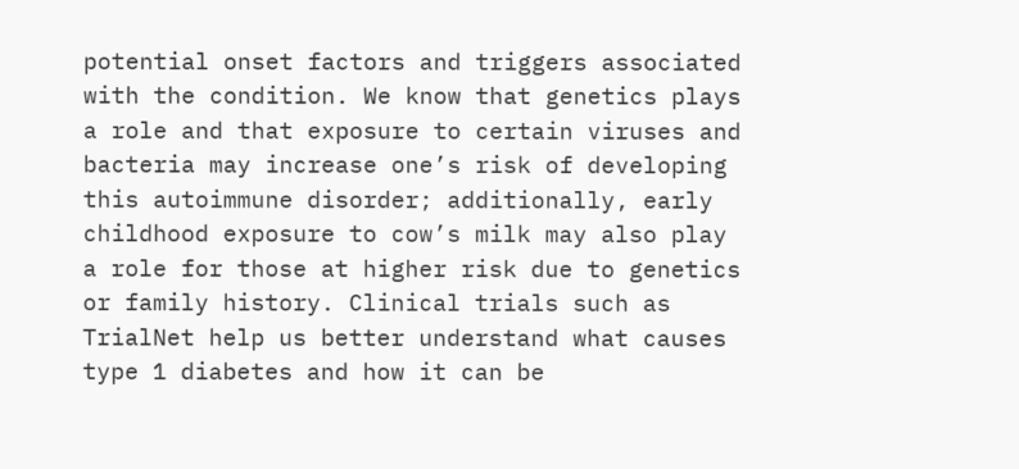potential onset factors and triggers associated with the condition. We know that genetics plays a role and that exposure to certain viruses and bacteria may increase one’s risk of developing this autoimmune disorder; additionally, early childhood exposure to cow’s milk may also play a role for those at higher risk due to genetics or family history. Clinical trials such as TrialNet help us better understand what causes type 1 diabetes and how it can be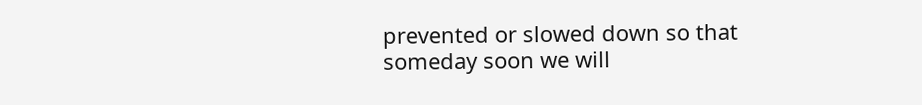prevented or slowed down so that someday soon we will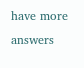have more answers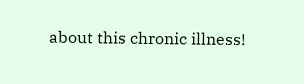about this chronic illness!